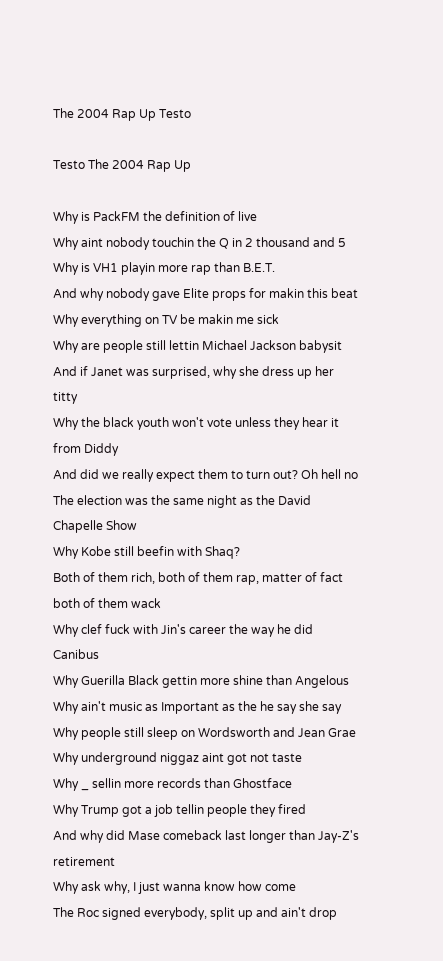The 2004 Rap Up Testo

Testo The 2004 Rap Up

Why is PackFM the definition of live
Why aint nobody touchin the Q in 2 thousand and 5
Why is VH1 playin more rap than B.E.T.
And why nobody gave Elite props for makin this beat
Why everything on TV be makin me sick
Why are people still lettin Michael Jackson babysit
And if Janet was surprised, why she dress up her titty
Why the black youth won't vote unless they hear it from Diddy
And did we really expect them to turn out? Oh hell no
The election was the same night as the David Chapelle Show
Why Kobe still beefin with Shaq?
Both of them rich, both of them rap, matter of fact both of them wack
Why clef fuck with Jin's career the way he did Canibus
Why Guerilla Black gettin more shine than Angelous
Why ain't music as Important as the he say she say
Why people still sleep on Wordsworth and Jean Grae
Why underground niggaz aint got not taste
Why _ sellin more records than Ghostface
Why Trump got a job tellin people they fired
And why did Mase comeback last longer than Jay-Z's retirement
Why ask why, I just wanna know how come
The Roc signed everybody, split up and ain't drop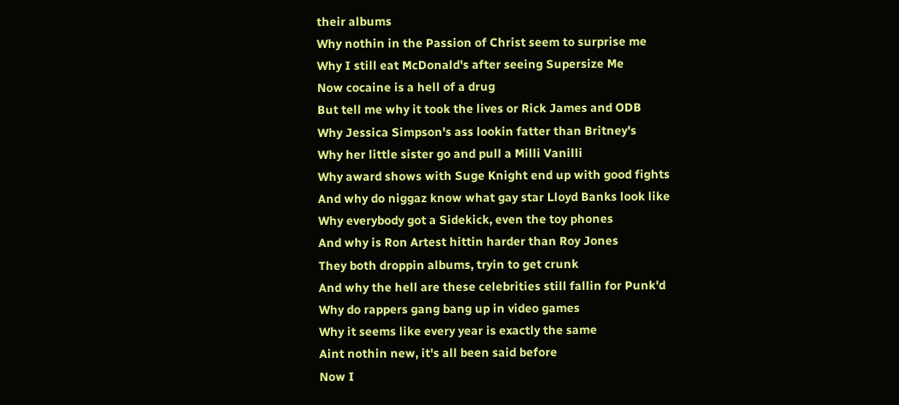their albums
Why nothin in the Passion of Christ seem to surprise me
Why I still eat McDonald's after seeing Supersize Me
Now cocaine is a hell of a drug
But tell me why it took the lives or Rick James and ODB
Why Jessica Simpson's ass lookin fatter than Britney's
Why her little sister go and pull a Milli Vanilli
Why award shows with Suge Knight end up with good fights
And why do niggaz know what gay star Lloyd Banks look like
Why everybody got a Sidekick, even the toy phones
And why is Ron Artest hittin harder than Roy Jones
They both droppin albums, tryin to get crunk
And why the hell are these celebrities still fallin for Punk'd
Why do rappers gang bang up in video games
Why it seems like every year is exactly the same
Aint nothin new, it's all been said before
Now I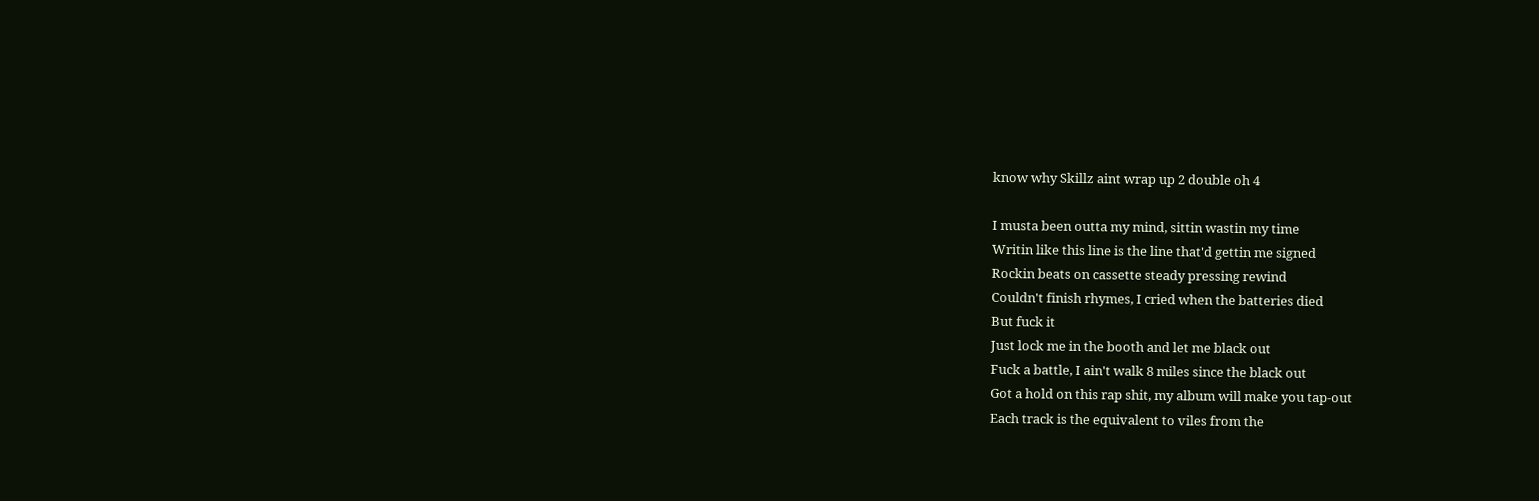know why Skillz aint wrap up 2 double oh 4

I musta been outta my mind, sittin wastin my time
Writin like this line is the line that'd gettin me signed
Rockin beats on cassette steady pressing rewind
Couldn't finish rhymes, I cried when the batteries died
But fuck it
Just lock me in the booth and let me black out
Fuck a battle, I ain't walk 8 miles since the black out
Got a hold on this rap shit, my album will make you tap-out
Each track is the equivalent to viles from the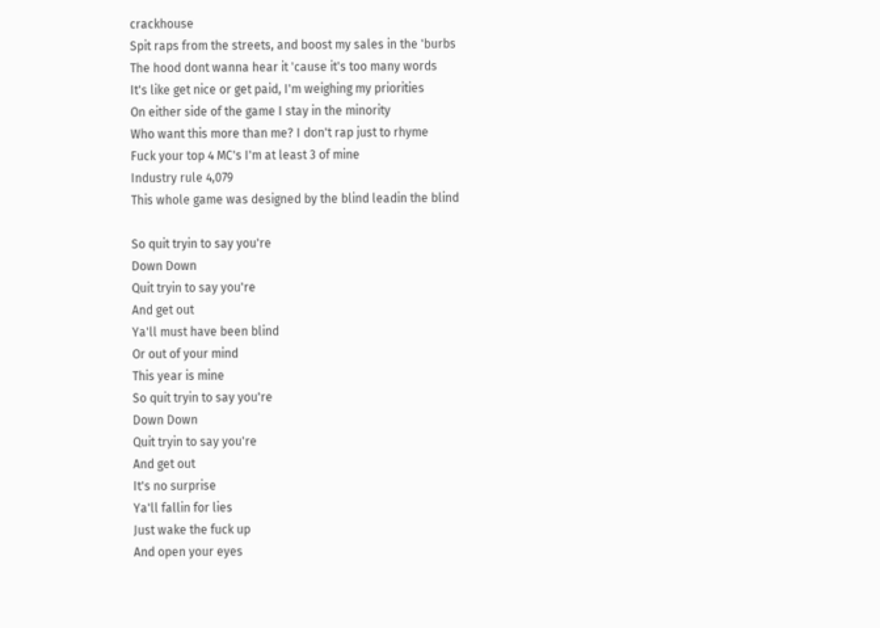crackhouse
Spit raps from the streets, and boost my sales in the 'burbs
The hood dont wanna hear it 'cause it's too many words
It's like get nice or get paid, I'm weighing my priorities
On either side of the game I stay in the minority
Who want this more than me? I don't rap just to rhyme
Fuck your top 4 MC's I'm at least 3 of mine
Industry rule 4,079
This whole game was designed by the blind leadin the blind

So quit tryin to say you're
Down Down
Quit tryin to say you're
And get out
Ya'll must have been blind
Or out of your mind
This year is mine
So quit tryin to say you're
Down Down
Quit tryin to say you're
And get out
It's no surprise
Ya'll fallin for lies
Just wake the fuck up
And open your eyes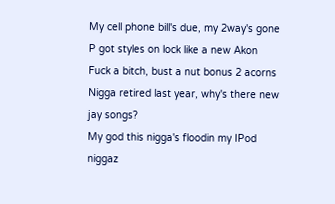My cell phone bill's due, my 2way's gone
P got styles on lock like a new Akon
Fuck a bitch, bust a nut bonus 2 acorns
Nigga retired last year, why's there new jay songs?
My god this nigga's floodin my IPod
niggaz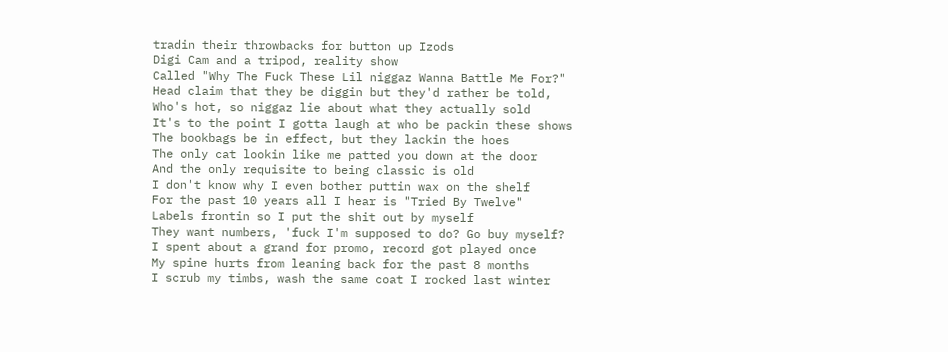tradin their throwbacks for button up Izods
Digi Cam and a tripod, reality show
Called "Why The Fuck These Lil niggaz Wanna Battle Me For?"
Head claim that they be diggin but they'd rather be told,
Who's hot, so niggaz lie about what they actually sold
It's to the point I gotta laugh at who be packin these shows
The bookbags be in effect, but they lackin the hoes
The only cat lookin like me patted you down at the door
And the only requisite to being classic is old
I don't know why I even bother puttin wax on the shelf
For the past 10 years all I hear is "Tried By Twelve"
Labels frontin so I put the shit out by myself
They want numbers, 'fuck I'm supposed to do? Go buy myself?
I spent about a grand for promo, record got played once
My spine hurts from leaning back for the past 8 months
I scrub my timbs, wash the same coat I rocked last winter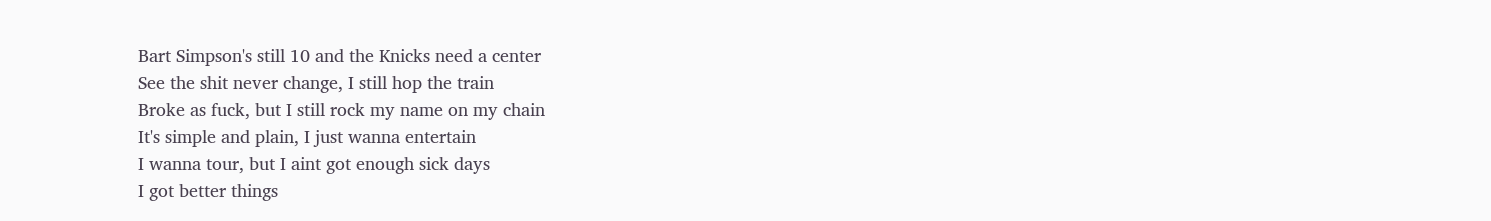Bart Simpson's still 10 and the Knicks need a center
See the shit never change, I still hop the train
Broke as fuck, but I still rock my name on my chain
It's simple and plain, I just wanna entertain
I wanna tour, but I aint got enough sick days
I got better things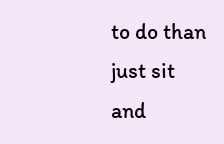to do than just sit and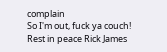complain
So I'm out, fuck ya couch!
Rest in peace Rick James